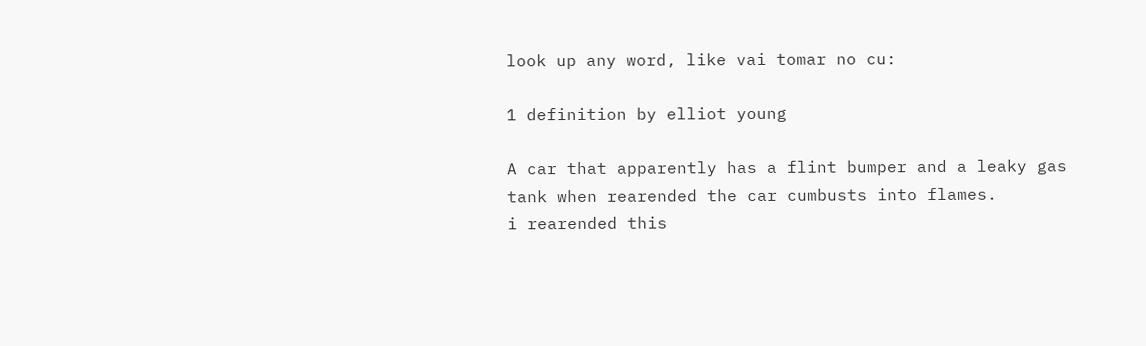look up any word, like vai tomar no cu:

1 definition by elliot young

A car that apparently has a flint bumper and a leaky gas tank when rearended the car cumbusts into flames.
i rearended this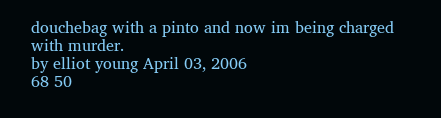douchebag with a pinto and now im being charged with murder.
by elliot young April 03, 2006
68 50